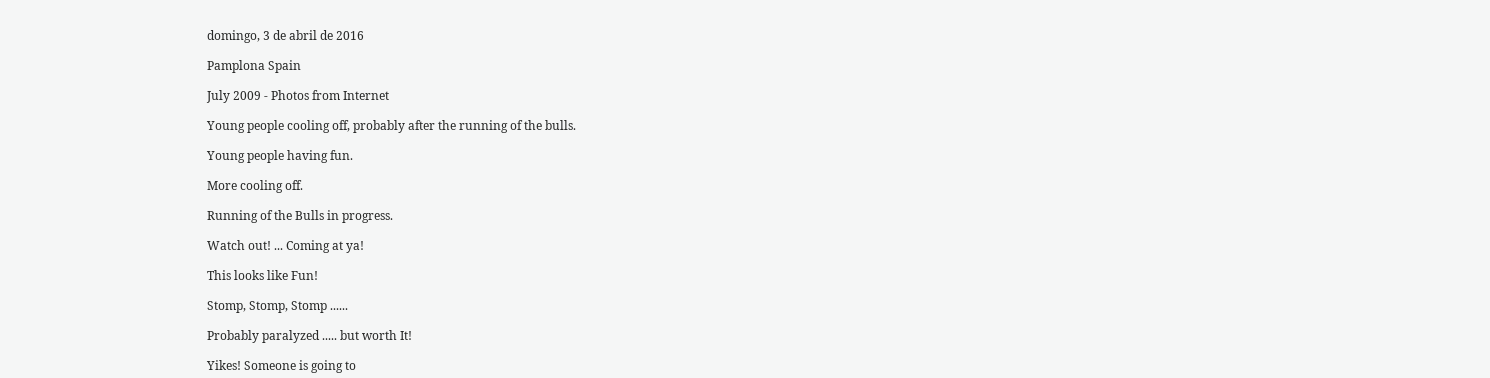domingo, 3 de abril de 2016

Pamplona Spain

July 2009 - Photos from Internet

Young people cooling off, probably after the running of the bulls.

Young people having fun.

More cooling off.

Running of the Bulls in progress.

Watch out! ... Coming at ya!

This looks like Fun!

Stomp, Stomp, Stomp ......

Probably paralyzed ..... but worth It!

Yikes! Someone is going to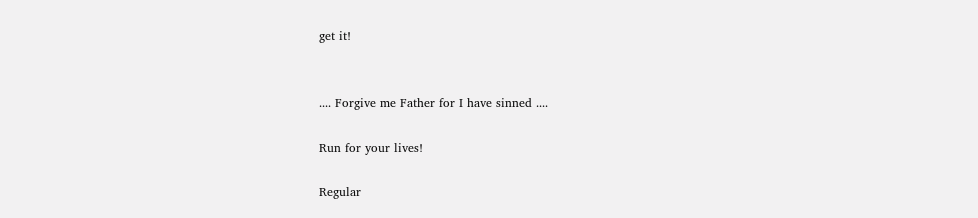get it!


.... Forgive me Father for I have sinned ....

Run for your lives!

Regular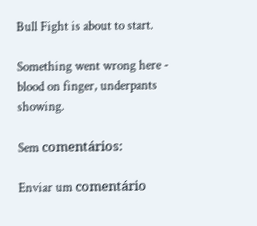Bull Fight is about to start.

Something went wrong here - blood on finger, underpants showing.

Sem comentários:

Enviar um comentário